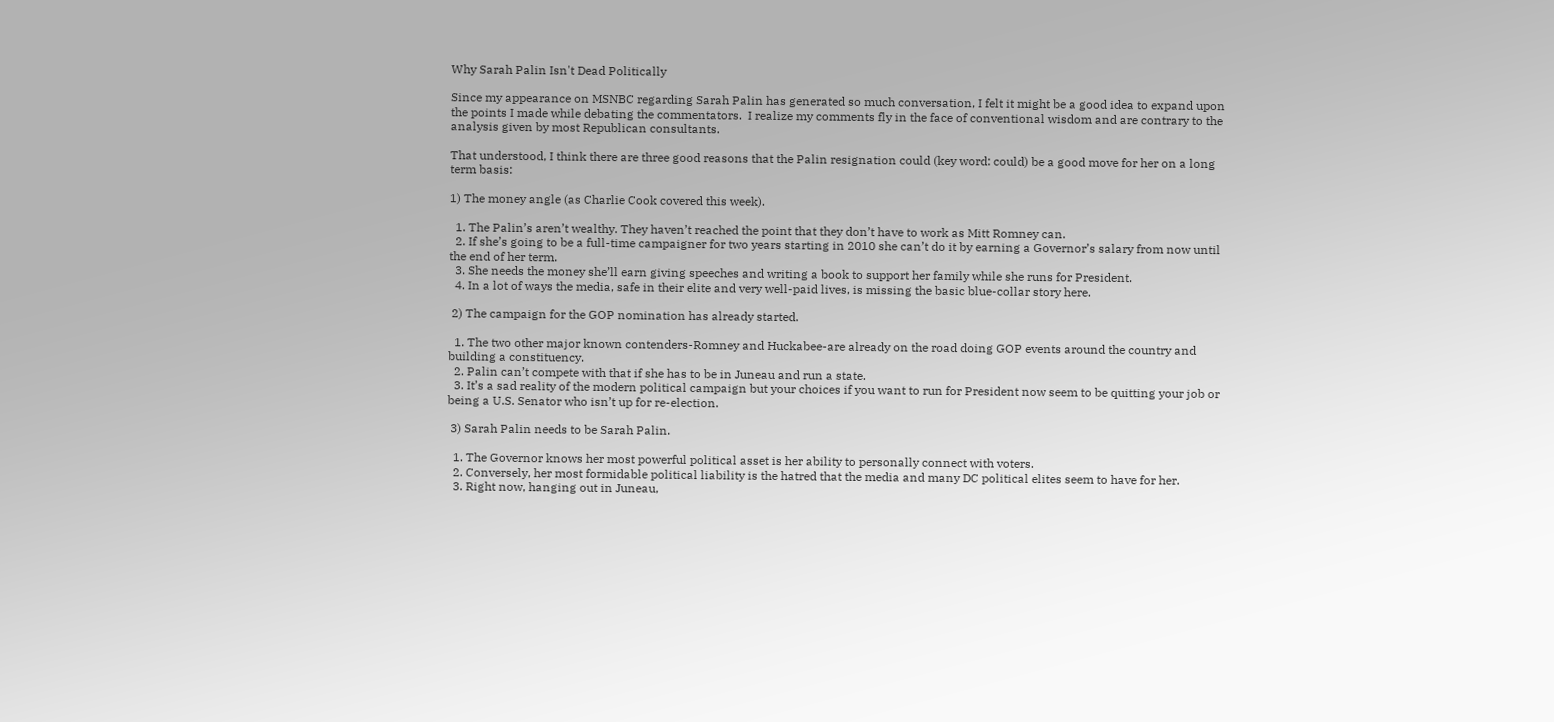Why Sarah Palin Isn't Dead Politically

Since my appearance on MSNBC regarding Sarah Palin has generated so much conversation, I felt it might be a good idea to expand upon the points I made while debating the commentators.  I realize my comments fly in the face of conventional wisdom and are contrary to the analysis given by most Republican consultants.

That understood, I think there are three good reasons that the Palin resignation could (key word: could) be a good move for her on a long term basis:

1) The money angle (as Charlie Cook covered this week).

  1. The Palin’s aren’t wealthy. They haven’t reached the point that they don’t have to work as Mitt Romney can.
  2. If she’s going to be a full-time campaigner for two years starting in 2010 she can’t do it by earning a Governor’s salary from now until the end of her term.
  3. She needs the money she’ll earn giving speeches and writing a book to support her family while she runs for President.
  4. In a lot of ways the media, safe in their elite and very well-paid lives, is missing the basic blue-collar story here.

 2) The campaign for the GOP nomination has already started.

  1. The two other major known contenders-Romney and Huckabee-are already on the road doing GOP events around the country and building a constituency.
  2. Palin can’t compete with that if she has to be in Juneau and run a state.
  3. It’s a sad reality of the modern political campaign but your choices if you want to run for President now seem to be quitting your job or being a U.S. Senator who isn’t up for re-election.

 3) Sarah Palin needs to be Sarah Palin.

  1. The Governor knows her most powerful political asset is her ability to personally connect with voters.
  2. Conversely, her most formidable political liability is the hatred that the media and many DC political elites seem to have for her.
  3. Right now, hanging out in Juneau,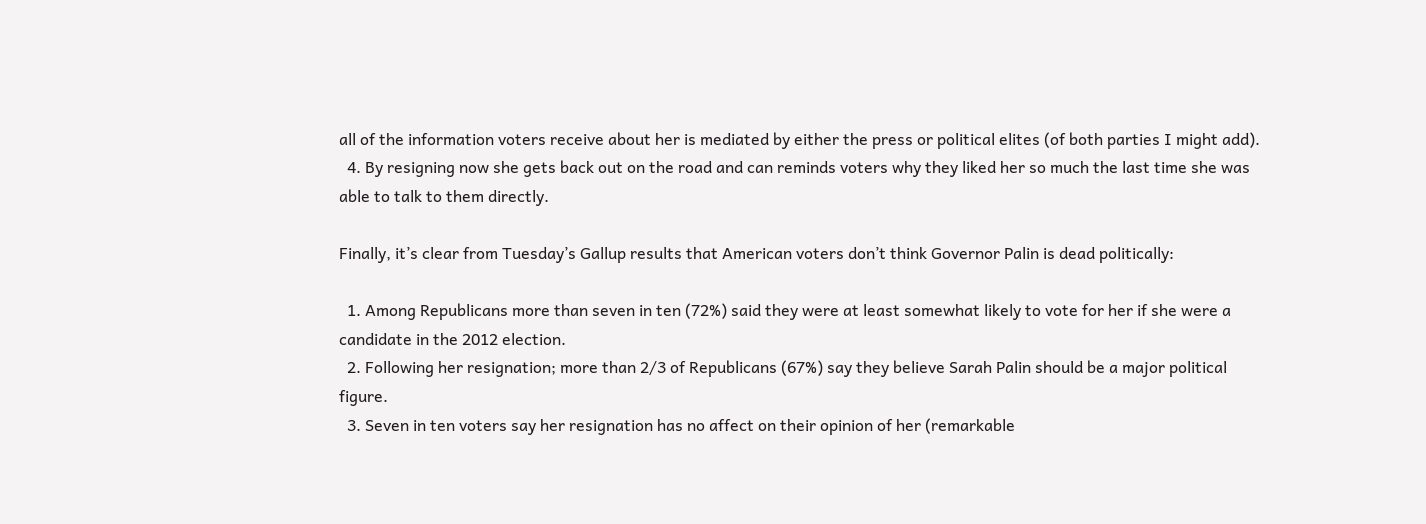all of the information voters receive about her is mediated by either the press or political elites (of both parties I might add).
  4. By resigning now she gets back out on the road and can reminds voters why they liked her so much the last time she was able to talk to them directly.

Finally, it’s clear from Tuesday’s Gallup results that American voters don’t think Governor Palin is dead politically:

  1. Among Republicans more than seven in ten (72%) said they were at least somewhat likely to vote for her if she were a candidate in the 2012 election.
  2. Following her resignation; more than 2/3 of Republicans (67%) say they believe Sarah Palin should be a major political figure.
  3. Seven in ten voters say her resignation has no affect on their opinion of her (remarkable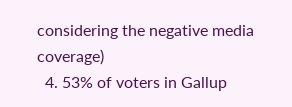considering the negative media coverage)
  4. 53% of voters in Gallup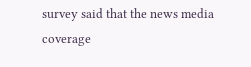survey said that the news media coverage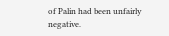of Palin had been unfairly negative.